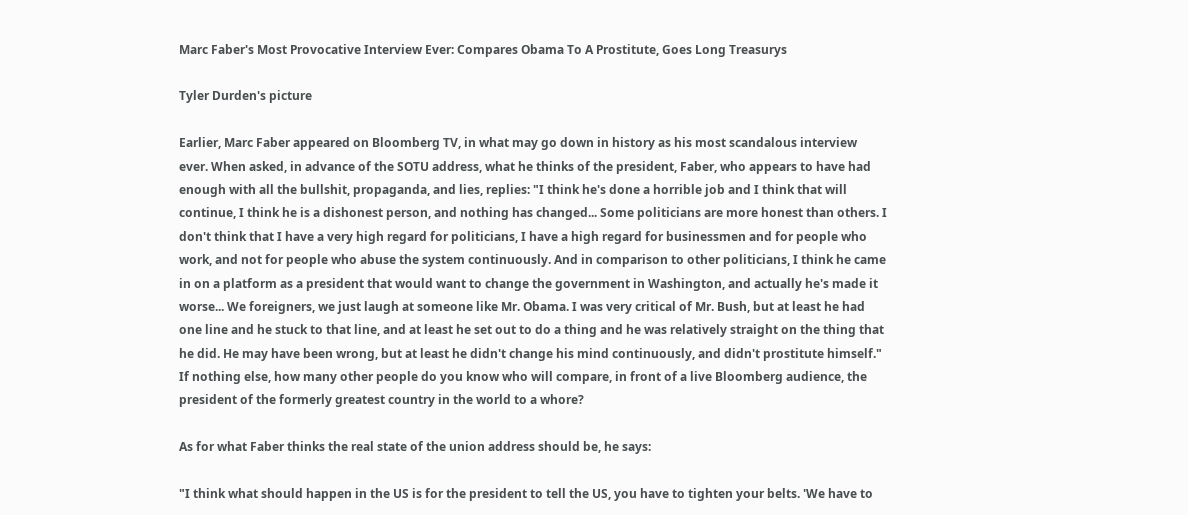Marc Faber's Most Provocative Interview Ever: Compares Obama To A Prostitute, Goes Long Treasurys

Tyler Durden's picture

Earlier, Marc Faber appeared on Bloomberg TV, in what may go down in history as his most scandalous interview ever. When asked, in advance of the SOTU address, what he thinks of the president, Faber, who appears to have had enough with all the bullshit, propaganda, and lies, replies: "I think he's done a horrible job and I think that will continue, I think he is a dishonest person, and nothing has changed... Some politicians are more honest than others. I don't think that I have a very high regard for politicians, I have a high regard for businessmen and for people who work, and not for people who abuse the system continuously. And in comparison to other politicians, I think he came in on a platform as a president that would want to change the government in Washington, and actually he's made it worse... We foreigners, we just laugh at someone like Mr. Obama. I was very critical of Mr. Bush, but at least he had one line and he stuck to that line, and at least he set out to do a thing and he was relatively straight on the thing that he did. He may have been wrong, but at least he didn't change his mind continuously, and didn't prostitute himself." If nothing else, how many other people do you know who will compare, in front of a live Bloomberg audience, the president of the formerly greatest country in the world to a whore?

As for what Faber thinks the real state of the union address should be, he says:

"I think what should happen in the US is for the president to tell the US, you have to tighten your belts. 'We have to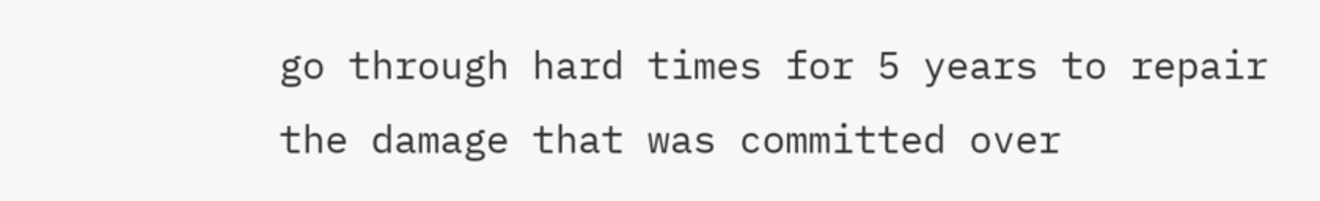go through hard times for 5 years to repair the damage that was committed over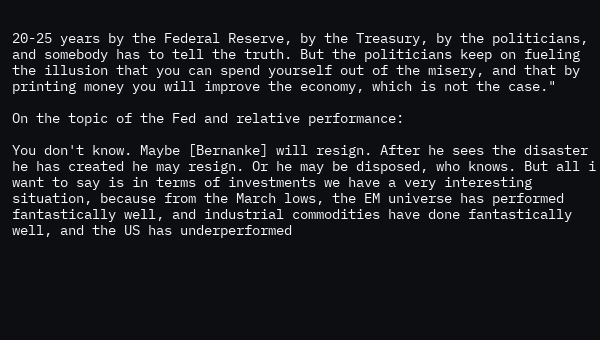20-25 years by the Federal Reserve, by the Treasury, by the politicians, and somebody has to tell the truth. But the politicians keep on fueling the illusion that you can spend yourself out of the misery, and that by printing money you will improve the economy, which is not the case."

On the topic of the Fed and relative performance:

You don't know. Maybe [Bernanke] will resign. After he sees the disaster he has created he may resign. Or he may be disposed, who knows. But all i want to say is in terms of investments we have a very interesting situation, because from the March lows, the EM universe has performed fantastically well, and industrial commodities have done fantastically well, and the US has underperformed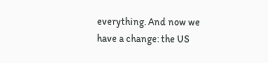everything. And now we have a change: the US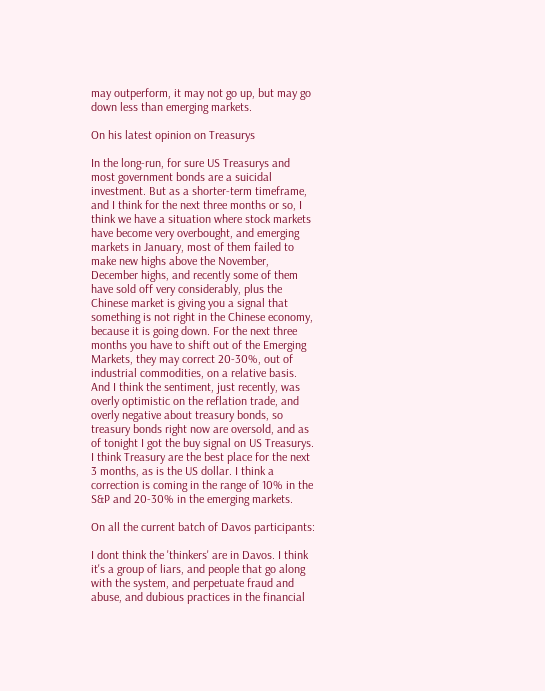may outperform, it may not go up, but may go down less than emerging markets.

On his latest opinion on Treasurys

In the long-run, for sure US Treasurys and most government bonds are a suicidal investment. But as a shorter-term timeframe, and I think for the next three months or so, I think we have a situation where stock markets have become very overbought, and emerging markets in January, most of them failed to make new highs above the November, December highs, and recently some of them have sold off very considerably, plus the Chinese market is giving you a signal that something is not right in the Chinese economy, because it is going down. For the next three months you have to shift out of the Emerging Markets, they may correct 20-30%, out of industrial commodities, on a relative basis. And I think the sentiment, just recently, was overly optimistic on the reflation trade, and overly negative about treasury bonds, so treasury bonds right now are oversold, and as of tonight I got the buy signal on US Treasurys. I think Treasury are the best place for the next 3 months, as is the US dollar. I think a correction is coming in the range of 10% in the S&P and 20-30% in the emerging markets.

On all the current batch of Davos participants:

I dont think the 'thinkers' are in Davos. I think it's a group of liars, and people that go along with the system, and perpetuate fraud and abuse, and dubious practices in the financial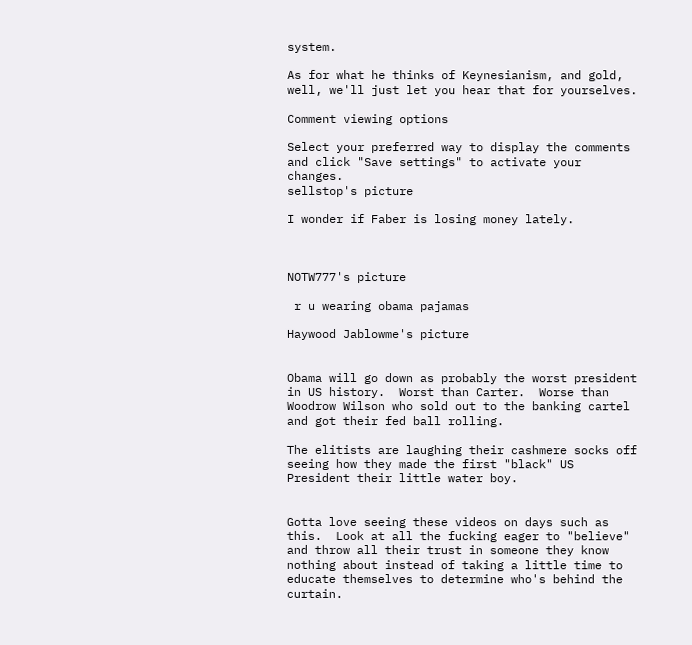system.

As for what he thinks of Keynesianism, and gold, well, we'll just let you hear that for yourselves.

Comment viewing options

Select your preferred way to display the comments and click "Save settings" to activate your changes.
sellstop's picture

I wonder if Faber is losing money lately.



NOTW777's picture

 r u wearing obama pajamas

Haywood Jablowme's picture


Obama will go down as probably the worst president in US history.  Worst than Carter.  Worse than Woodrow Wilson who sold out to the banking cartel and got their fed ball rolling.

The elitists are laughing their cashmere socks off seeing how they made the first "black" US President their little water boy.


Gotta love seeing these videos on days such as this.  Look at all the fucking eager to "believe" and throw all their trust in someone they know nothing about instead of taking a little time to educate themselves to determine who's behind the curtain.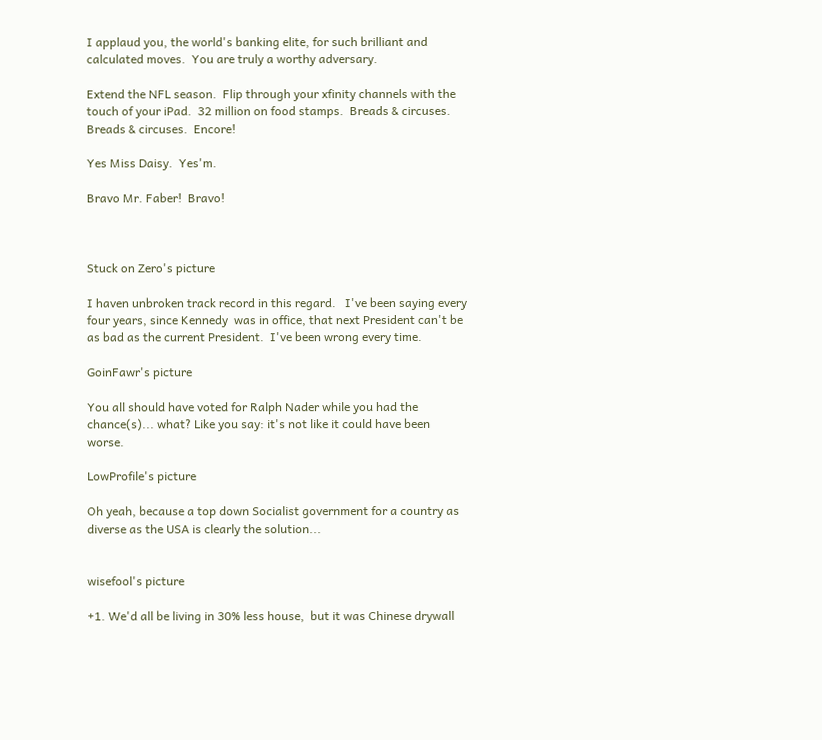I applaud you, the world's banking elite, for such brilliant and calculated moves.  You are truly a worthy adversary.

Extend the NFL season.  Flip through your xfinity channels with the touch of your iPad.  32 million on food stamps.  Breads & circuses.  Breads & circuses.  Encore!

Yes Miss Daisy.  Yes'm.

Bravo Mr. Faber!  Bravo!



Stuck on Zero's picture

I haven unbroken track record in this regard.   I've been saying every four years, since Kennedy  was in office, that next President can't be as bad as the current President.  I've been wrong every time.

GoinFawr's picture

You all should have voted for Ralph Nader while you had the chance(s)... what? Like you say: it's not like it could have been worse.

LowProfile's picture

Oh yeah, because a top down Socialist government for a country as diverse as the USA is clearly the solution...


wisefool's picture

+1. We'd all be living in 30% less house,  but it was Chinese drywall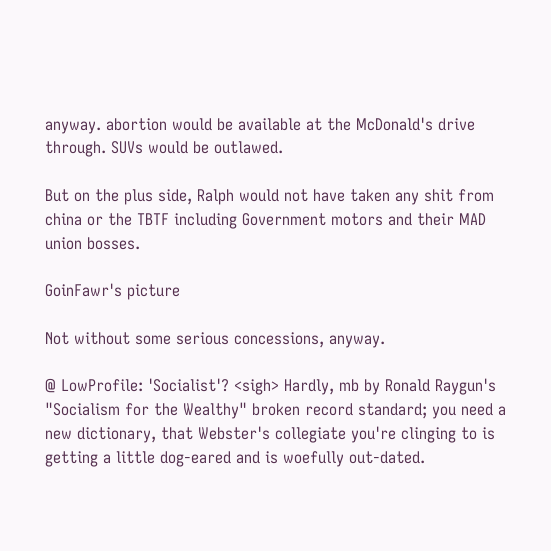anyway. abortion would be available at the McDonald's drive through. SUVs would be outlawed.

But on the plus side, Ralph would not have taken any shit from china or the TBTF including Government motors and their MAD union bosses.

GoinFawr's picture

Not without some serious concessions, anyway.

@ LowProfile: 'Socialist'? <sigh> Hardly, mb by Ronald Raygun's "Socialism for the Wealthy" broken record standard; you need a new dictionary, that Webster's collegiate you're clinging to is getting a little dog-eared and is woefully out-dated.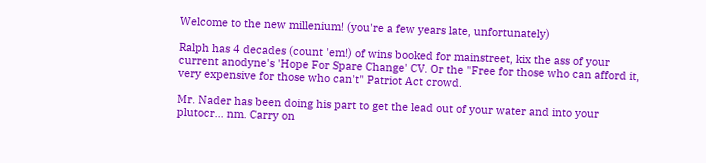Welcome to the new millenium! (you're a few years late, unfortunately)

Ralph has 4 decades (count 'em!) of wins booked for mainstreet, kix the ass of your current anodyne's 'Hope For Spare Change' CV. Or the "Free for those who can afford it, very expensive for those who can't" Patriot Act crowd.

Mr. Nader has been doing his part to get the lead out of your water and into your plutocr... nm. Carry on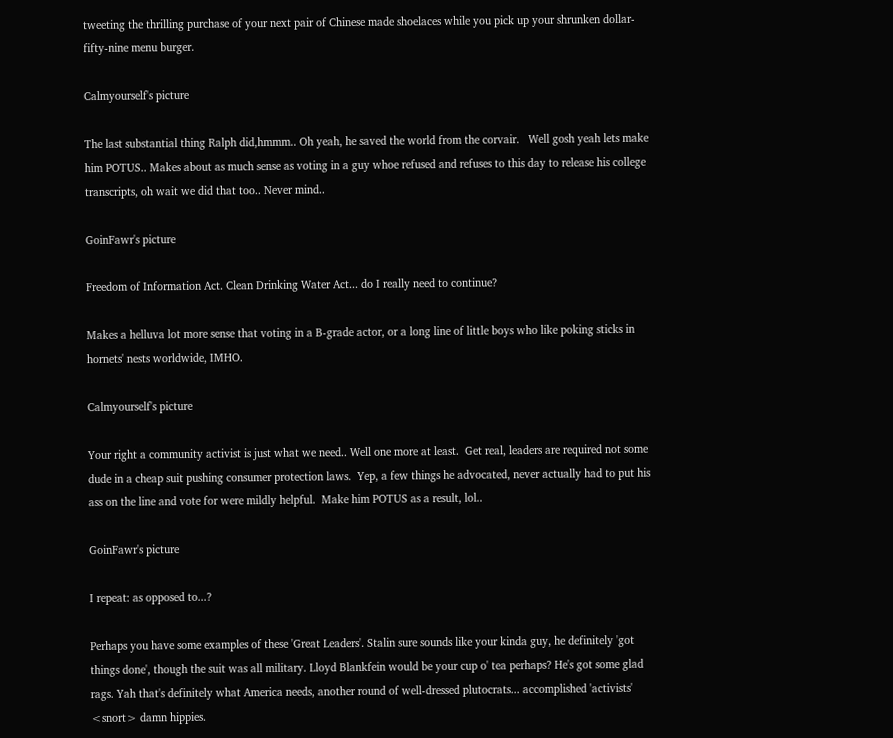tweeting the thrilling purchase of your next pair of Chinese made shoelaces while you pick up your shrunken dollar-fifty-nine menu burger.

Calmyourself's picture

The last substantial thing Ralph did,hmmm.. Oh yeah, he saved the world from the corvair.   Well gosh yeah lets make him POTUS.. Makes about as much sense as voting in a guy whoe refused and refuses to this day to release his college transcripts, oh wait we did that too.. Never mind..

GoinFawr's picture

Freedom of Information Act. Clean Drinking Water Act... do I really need to continue?

Makes a helluva lot more sense that voting in a B-grade actor, or a long line of little boys who like poking sticks in hornets' nests worldwide, IMHO.

Calmyourself's picture

Your right a community activist is just what we need.. Well one more at least.  Get real, leaders are required not some dude in a cheap suit pushing consumer protection laws.  Yep, a few things he advocated, never actually had to put his ass on the line and vote for were mildly helpful.  Make him POTUS as a result, lol..

GoinFawr's picture

I repeat: as opposed to...?

Perhaps you have some examples of these 'Great Leaders'. Stalin sure sounds like your kinda guy, he definitely 'got things done', though the suit was all military. Lloyd Blankfein would be your cup o' tea perhaps? He's got some glad rags. Yah that's definitely what America needs, another round of well-dressed plutocrats... accomplished 'activists' <snort> damn hippies.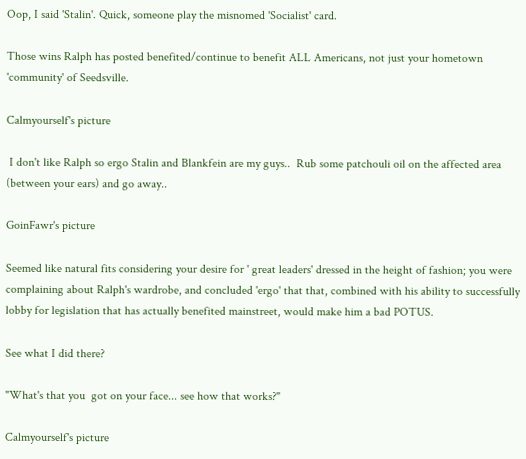Oop, I said 'Stalin'. Quick, someone play the misnomed 'Socialist' card.

Those wins Ralph has posted benefited/continue to benefit ALL Americans, not just your hometown 'community' of Seedsville.

Calmyourself's picture

 I don't like Ralph so ergo Stalin and Blankfein are my guys..  Rub some patchouli oil on the affected area (between your ears) and go away..

GoinFawr's picture

Seemed like natural fits considering your desire for ' great leaders' dressed in the height of fashion; you were complaining about Ralph's wardrobe, and concluded 'ergo' that that, combined with his ability to successfully lobby for legislation that has actually benefited mainstreet, would make him a bad POTUS.

See what I did there?

"What's that you  got on your face... see how that works?"

Calmyourself's picture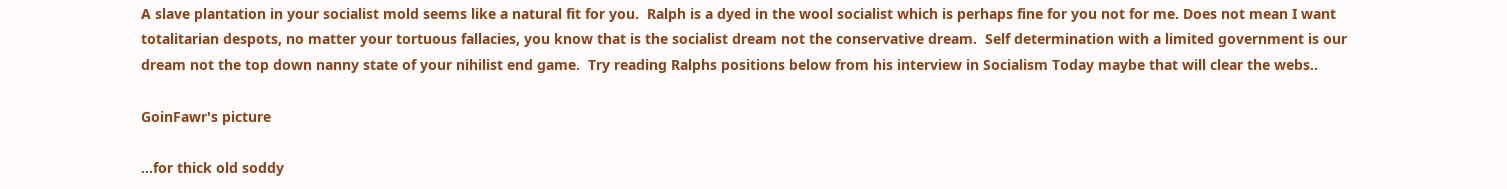A slave plantation in your socialist mold seems like a natural fit for you.  Ralph is a dyed in the wool socialist which is perhaps fine for you not for me. Does not mean I want totalitarian despots, no matter your tortuous fallacies, you know that is the socialist dream not the conservative dream.  Self determination with a limited government is our dream not the top down nanny state of your nihilist end game.  Try reading Ralphs positions below from his interview in Socialism Today maybe that will clear the webs..

GoinFawr's picture

...for thick old soddy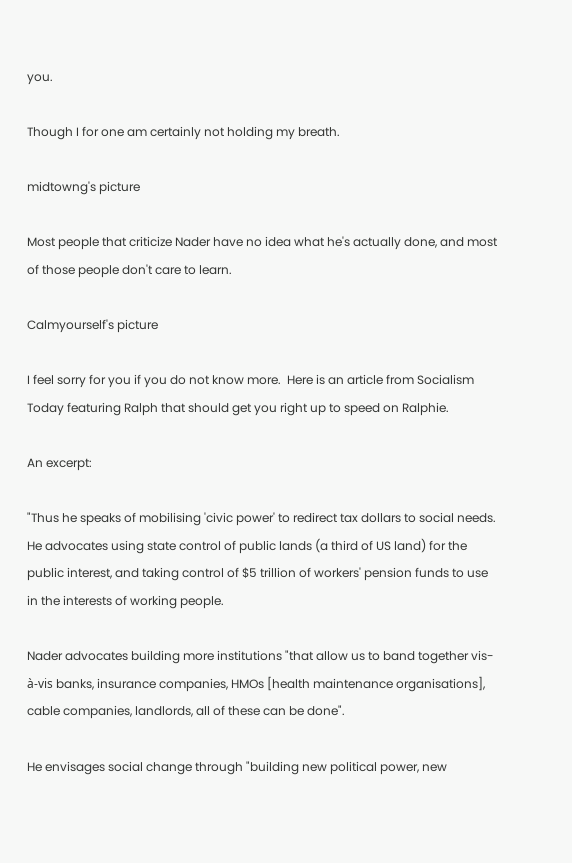you.

Though I for one am certainly not holding my breath.

midtowng's picture

Most people that criticize Nader have no idea what he's actually done, and most of those people don't care to learn.

Calmyourself's picture

I feel sorry for you if you do not know more.  Here is an article from Socialism Today featuring Ralph that should get you right up to speed on Ralphie.

An excerpt:

"Thus he speaks of mobilising 'civic power' to redirect tax dollars to social needs. He advocates using state control of public lands (a third of US land) for the public interest, and taking control of $5 trillion of workers' pension funds to use in the interests of working people.

Nader advocates building more institutions "that allow us to band together vis-à-vis banks, insurance companies, HMOs [health maintenance organisations], cable companies, landlords, all of these can be done".

He envisages social change through "building new political power, new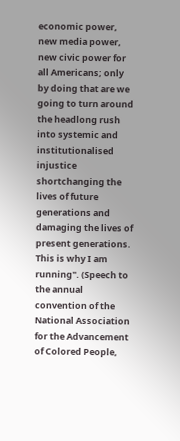economic power, new media power, new civic power for all Americans; only by doing that are we going to turn around the headlong rush into systemic and institutionalised injustice shortchanging the lives of future generations and damaging the lives of present generations. This is why I am running". (Speech to the annual convention of the National Association for the Advancement of Colored People,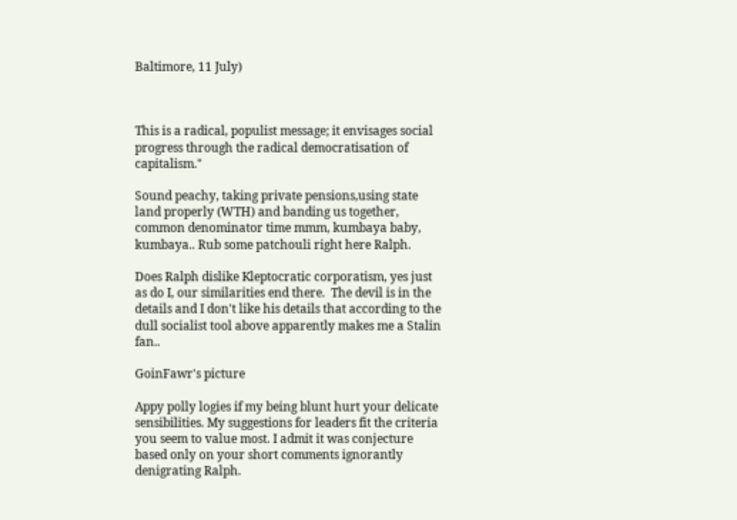Baltimore, 11 July)



This is a radical, populist message; it envisages social progress through the radical democratisation of capitalism."

Sound peachy, taking private pensions,using state land properly (WTH) and banding us together, common denominator time mmm, kumbaya baby, kumbaya.. Rub some patchouli right here Ralph.

Does Ralph dislike Kleptocratic corporatism, yes just as do I, our similarities end there.  The devil is in the details and I don't like his details that according to the dull socialist tool above apparently makes me a Stalin fan..

GoinFawr's picture

Appy polly logies if my being blunt hurt your delicate sensibilities. My suggestions for leaders fit the criteria you seem to value most. I admit it was conjecture based only on your short comments ignorantly denigrating Ralph.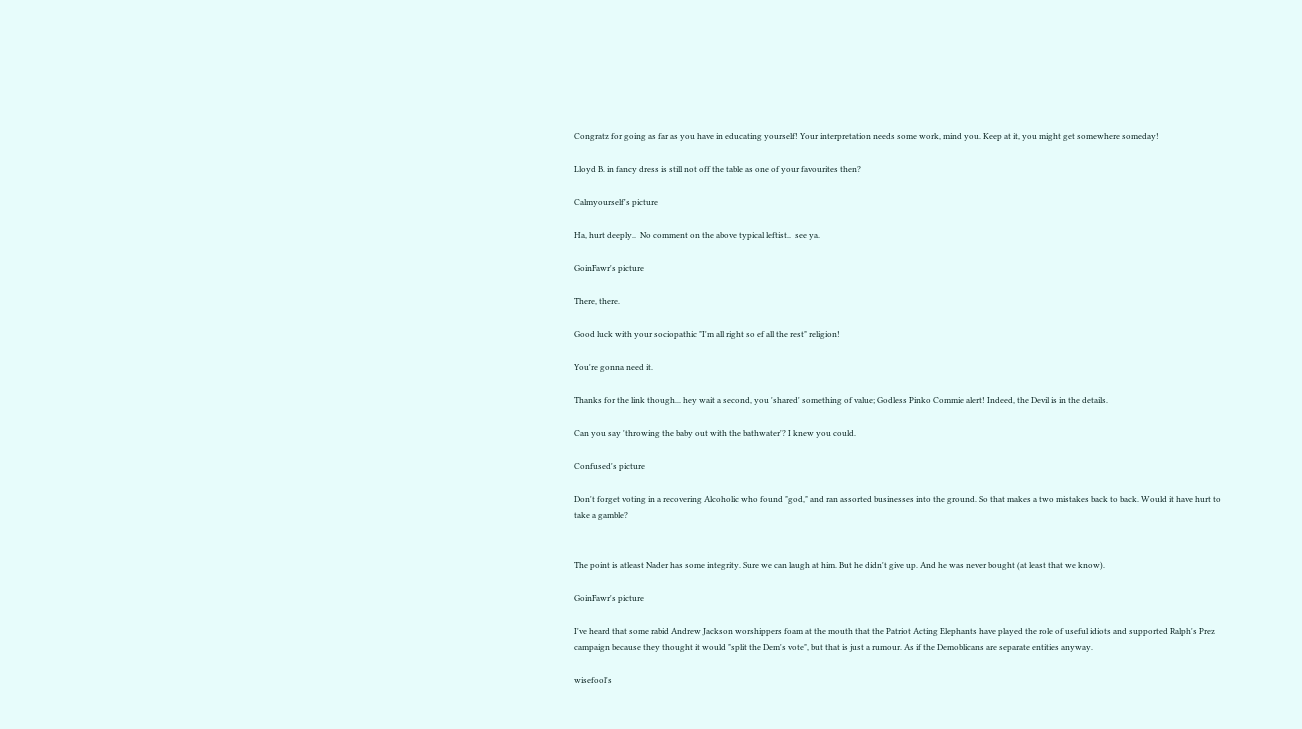Congratz for going as far as you have in educating yourself! Your interpretation needs some work, mind you. Keep at it, you might get somewhere someday!

Lloyd B. in fancy dress is still not off the table as one of your favourites then?

Calmyourself's picture

Ha, hurt deeply..  No comment on the above typical leftist..  see ya.

GoinFawr's picture

There, there.

Good luck with your sociopathic "I'm all right so ef all the rest" religion!

You're gonna need it.

Thanks for the link though... hey wait a second, you 'shared' something of value; Godless Pinko Commie alert! Indeed, the Devil is in the details.

Can you say 'throwing the baby out with the bathwater'? I knew you could.

Confused's picture

Don't forget voting in a recovering Alcoholic who found "god," and ran assorted businesses into the ground. So that makes a two mistakes back to back. Would it have hurt to take a gamble?


The point is atleast Nader has some integrity. Sure we can laugh at him. But he didn't give up. And he was never bought (at least that we know).

GoinFawr's picture

I've heard that some rabid Andrew Jackson worshippers foam at the mouth that the Patriot Acting Elephants have played the role of useful idiots and supported Ralph's Prez campaign because they thought it would "split the Dem's vote", but that is just a rumour. As if the Demoblicans are separate entities anyway.

wisefool's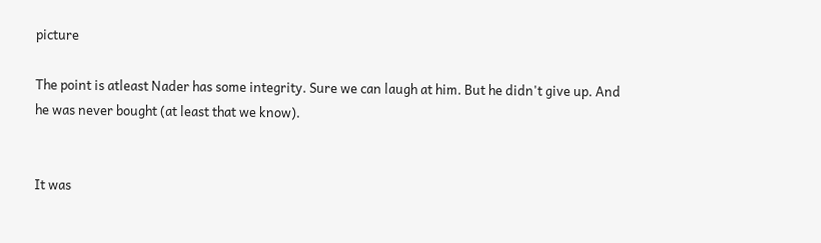picture

The point is atleast Nader has some integrity. Sure we can laugh at him. But he didn't give up. And he was never bought (at least that we know).


It was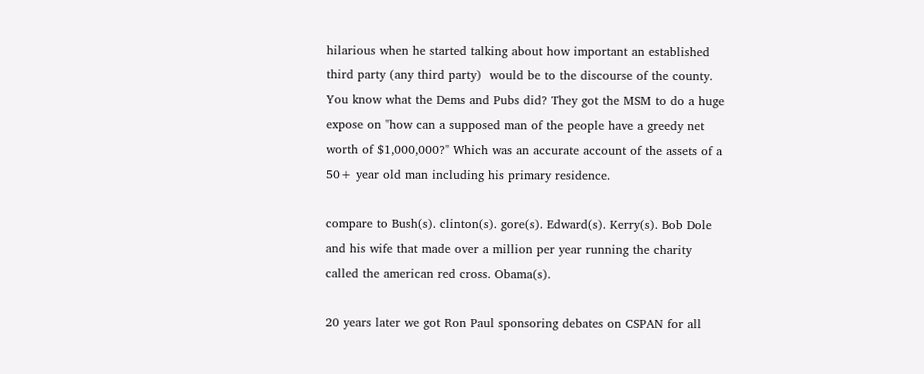hilarious when he started talking about how important an established third party (any third party)  would be to the discourse of the county. You know what the Dems and Pubs did? They got the MSM to do a huge expose on "how can a supposed man of the people have a greedy net worth of $1,000,000?" Which was an accurate account of the assets of a 50+ year old man including his primary residence.

compare to Bush(s). clinton(s). gore(s). Edward(s). Kerry(s). Bob Dole and his wife that made over a million per year running the charity called the american red cross. Obama(s).

20 years later we got Ron Paul sponsoring debates on CSPAN for all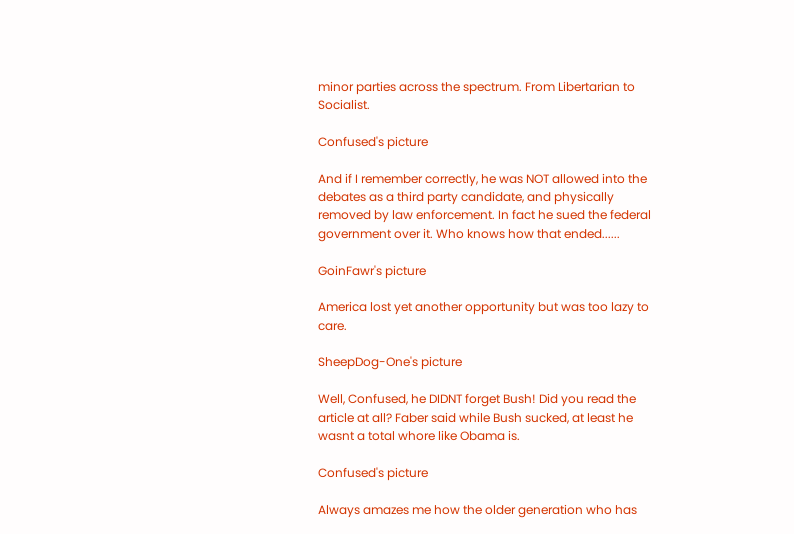minor parties across the spectrum. From Libertarian to Socialist.

Confused's picture

And if I remember correctly, he was NOT allowed into the debates as a third party candidate, and physically removed by law enforcement. In fact he sued the federal government over it. Who knows how that ended......

GoinFawr's picture

America lost yet another opportunity but was too lazy to care.

SheepDog-One's picture

Well, Confused, he DIDNT forget Bush! Did you read the article at all? Faber said while Bush sucked, at least he wasnt a total whore like Obama is.

Confused's picture

Always amazes me how the older generation who has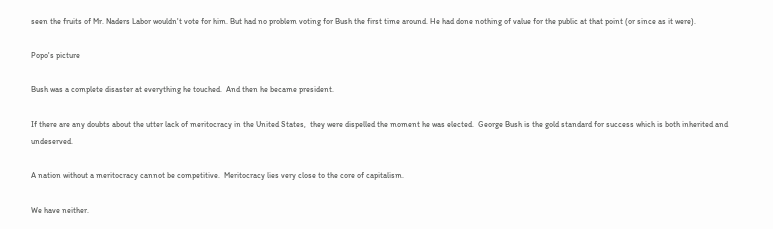seen the fruits of Mr. Naders Labor wouldn't vote for him. But had no problem voting for Bush the first time around. He had done nothing of value for the public at that point (or since as it were).

Popo's picture

Bush was a complete disaster at everything he touched.  And then he became president.

If there are any doubts about the utter lack of meritocracy in the United States,  they were dispelled the moment he was elected.  George Bush is the gold standard for success which is both inherited and undeserved.

A nation without a meritocracy cannot be competitive.  Meritocracy lies very close to the core of capitalism.

We have neither.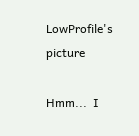LowProfile's picture

Hmm...  I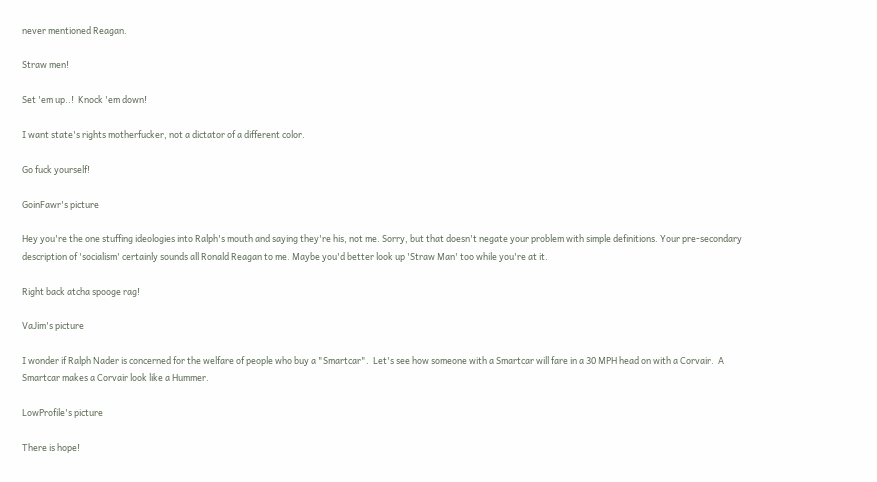never mentioned Reagan.

Straw men!

Set 'em up..!  Knock 'em down!

I want state's rights motherfucker, not a dictator of a different color.

Go fuck yourself!

GoinFawr's picture

Hey you're the one stuffing ideologies into Ralph's mouth and saying they're his, not me. Sorry, but that doesn't negate your problem with simple definitions. Your pre-secondary description of 'socialism' certainly sounds all Ronald Reagan to me. Maybe you'd better look up 'Straw Man' too while you're at it.

Right back atcha spooge rag!

VaJim's picture

I wonder if Ralph Nader is concerned for the welfare of people who buy a "Smartcar".  Let's see how someone with a Smartcar will fare in a 30 MPH head on with a Corvair.  A Smartcar makes a Corvair look like a Hummer.

LowProfile's picture

There is hope!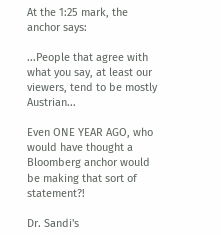At the 1:25 mark, the anchor says:

...People that agree with what you say, at least our viewers, tend to be mostly Austrian...

Even ONE YEAR AGO, who would have thought a Bloomberg anchor would be making that sort of statement?!

Dr. Sandi's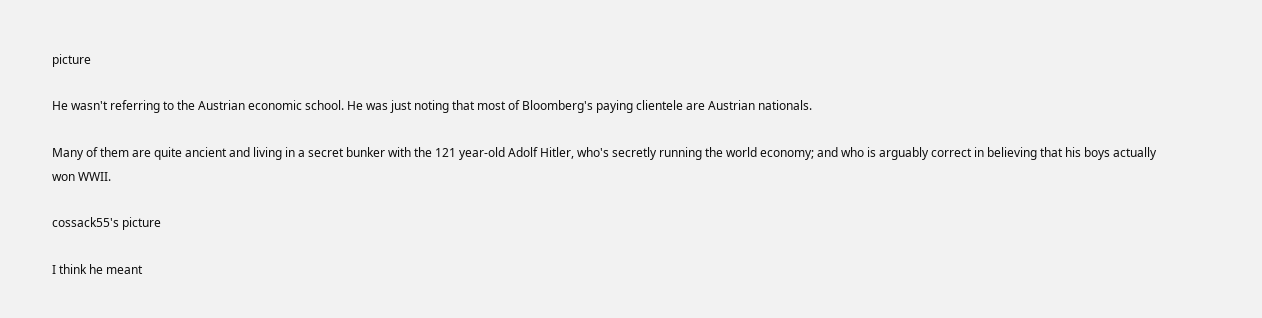picture

He wasn't referring to the Austrian economic school. He was just noting that most of Bloomberg's paying clientele are Austrian nationals.

Many of them are quite ancient and living in a secret bunker with the 121 year-old Adolf Hitler, who's secretly running the world economy; and who is arguably correct in believing that his boys actually won WWII.

cossack55's picture

I think he meant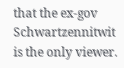that the ex-gov Schwartzennitwit is the only viewer.